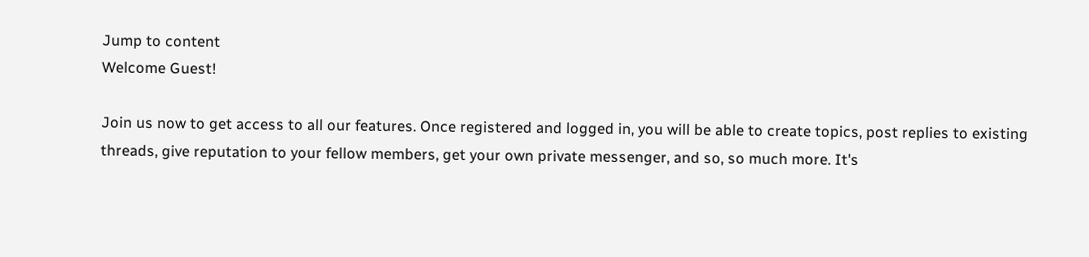Jump to content
Welcome Guest!

Join us now to get access to all our features. Once registered and logged in, you will be able to create topics, post replies to existing threads, give reputation to your fellow members, get your own private messenger, and so, so much more. It's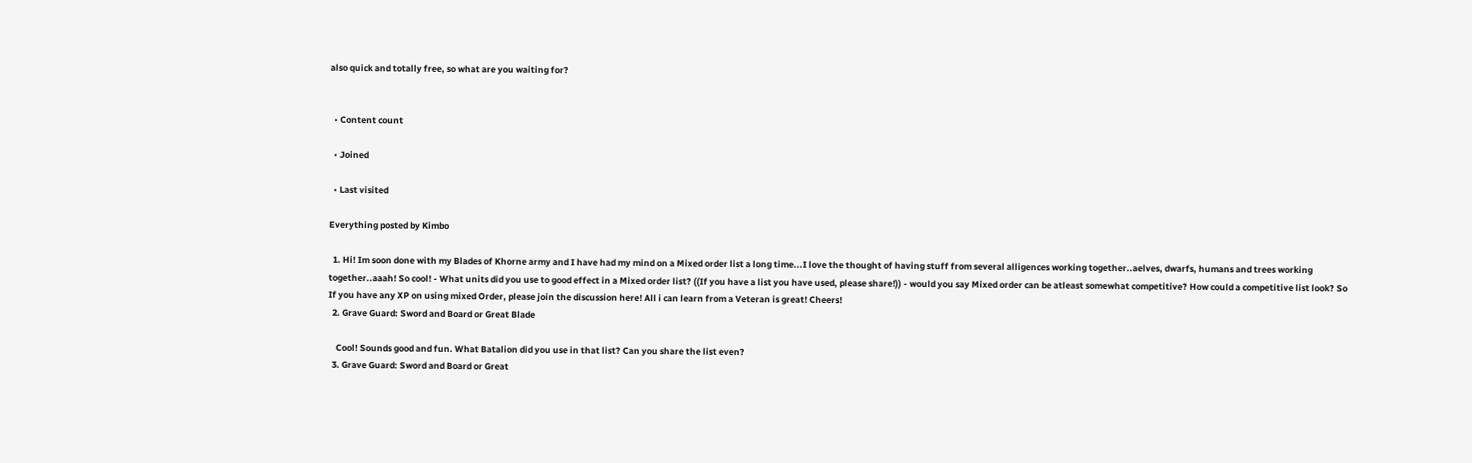also quick and totally free, so what are you waiting for?


  • Content count

  • Joined

  • Last visited

Everything posted by Kimbo

  1. Hi! Im soon done with my Blades of Khorne army and I have had my mind on a Mixed order list a long time...I love the thought of having stuff from several alligences working together..aelves, dwarfs, humans and trees working together..aaah! So cool! - What units did you use to good effect in a Mixed order list? ((If you have a list you have used, please share!)) - would you say Mixed order can be atleast somewhat competitive? How could a competitive list look? So If you have any XP on using mixed Order, please join the discussion here! All i can learn from a Veteran is great! Cheers!
  2. Grave Guard: Sword and Board or Great Blade

    Cool! Sounds good and fun. What Batalion did you use in that list? Can you share the list even?
  3. Grave Guard: Sword and Board or Great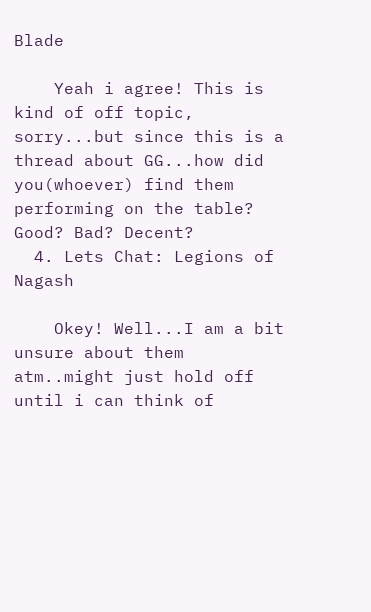Blade

    Yeah i agree! This is kind of off topic, sorry...but since this is a thread about GG...how did you(whoever) find them performing on the table? Good? Bad? Decent?
  4. Lets Chat: Legions of Nagash

    Okey! Well...I am a bit unsure about them atm..might just hold off until i can think of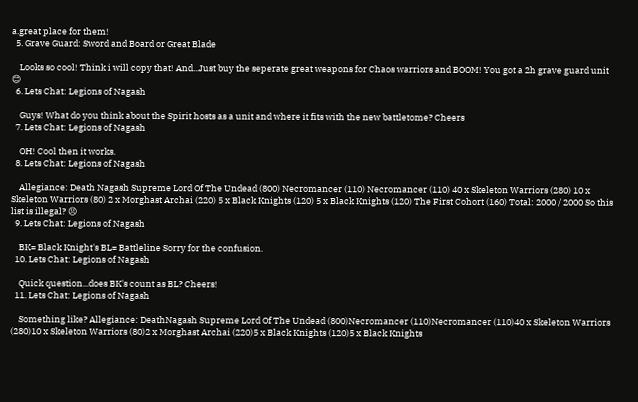a.great place for them!
  5. Grave Guard: Sword and Board or Great Blade

    Looks so cool! Think i will copy that! And...Just buy the seperate great weapons for Chaos warriors and BOOM! You got a 2h grave guard unit 😊
  6. Lets Chat: Legions of Nagash

    Guys! What do you think about the Spirit hosts as a unit and where it fits with the new battletome? Cheers
  7. Lets Chat: Legions of Nagash

    OH! Cool then it works.
  8. Lets Chat: Legions of Nagash

    Allegiance: Death Nagash Supreme Lord Of The Undead (800) Necromancer (110) Necromancer (110) 40 x Skeleton Warriors (280) 10 x Skeleton Warriors (80) 2 x Morghast Archai (220) 5 x Black Knights (120) 5 x Black Knights (120) The First Cohort (160) Total: 2000 / 2000 So this list is illegal? 😣
  9. Lets Chat: Legions of Nagash

    BK= Black Knight's BL= Battleline Sorry for the confusion.
  10. Lets Chat: Legions of Nagash

    Quick question...does BK's count as BL? Cheers!
  11. Lets Chat: Legions of Nagash

    Something like? Allegiance: DeathNagash Supreme Lord Of The Undead (800)Necromancer (110)Necromancer (110)40 x Skeleton Warriors (280)10 x Skeleton Warriors (80)2 x Morghast Archai (220)5 x Black Knights (120)5 x Black Knights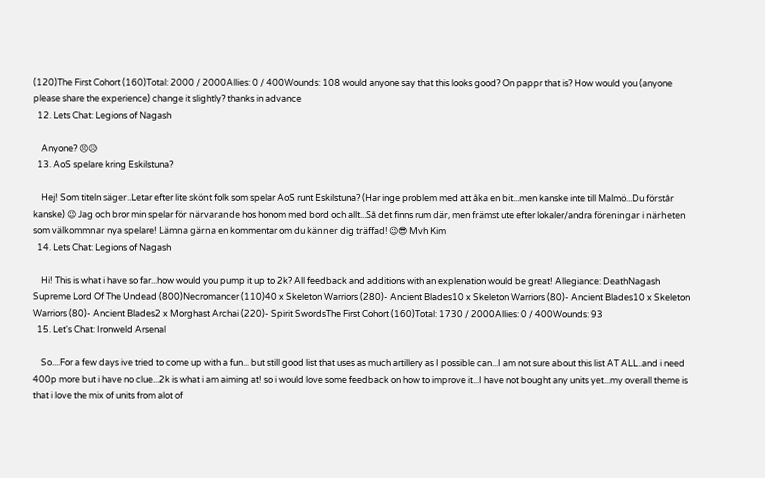(120)The First Cohort (160)Total: 2000 / 2000Allies: 0 / 400Wounds: 108 would anyone say that this looks good? On pappr that is? How would you (anyone please share the experience) change it slightly? thanks in advance
  12. Lets Chat: Legions of Nagash

    Anyone? 😣😥
  13. AoS spelare kring Eskilstuna?

    Hej! Som titeln säger..Letar efter lite skönt folk som spelar AoS runt Eskilstuna? (Har inge problem med att åka en bit...men kanske inte till Malmö...Du förstår kanske) 😉 Jag och bror min spelar för närvarande hos honom med bord och allt...Så det finns rum där, men främst ute efter lokaler/andra föreningar i närheten som välkommnar nya spelare! Lämna gärna en kommentar om du känner dig träffad! 😉😎 Mvh Kim
  14. Lets Chat: Legions of Nagash

    Hi! This is what i have so far...how would you pump it up to 2k? All feedback and additions with an explenation would be great! Allegiance: DeathNagash Supreme Lord Of The Undead (800)Necromancer (110)40 x Skeleton Warriors (280)- Ancient Blades10 x Skeleton Warriors (80)- Ancient Blades10 x Skeleton Warriors (80)- Ancient Blades2 x Morghast Archai (220)- Spirit SwordsThe First Cohort (160)Total: 1730 / 2000Allies: 0 / 400Wounds: 93
  15. Let's Chat: Ironweld Arsenal

    So....For a few days ive tried to come up with a fun... but still good list that uses as much artillery as I possible can...I am not sure about this list AT ALL..and i need 400p more but i have no clue...2k is what i am aiming at! so i would love some feedback on how to improve it...I have not bought any units yet...my overall theme is that i love the mix of units from alot of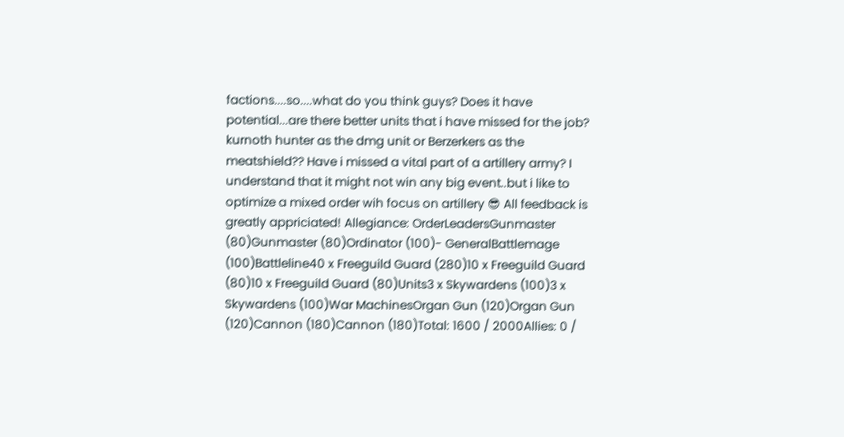factions....so....what do you think guys? Does it have potential...are there better units that i have missed for the job? kurnoth hunter as the dmg unit or Berzerkers as the meatshield?? Have i missed a vital part of a artillery army? I understand that it might not win any big event..but i like to optimize a mixed order wih focus on artillery 😎 All feedback is greatly appriciated! Allegiance: OrderLeadersGunmaster (80)Gunmaster (80)Ordinator (100)- GeneralBattlemage (100)Battleline40 x Freeguild Guard (280)10 x Freeguild Guard (80)10 x Freeguild Guard (80)Units3 x Skywardens (100)3 x Skywardens (100)War MachinesOrgan Gun (120)Organ Gun (120)Cannon (180)Cannon (180)Total: 1600 / 2000Allies: 0 /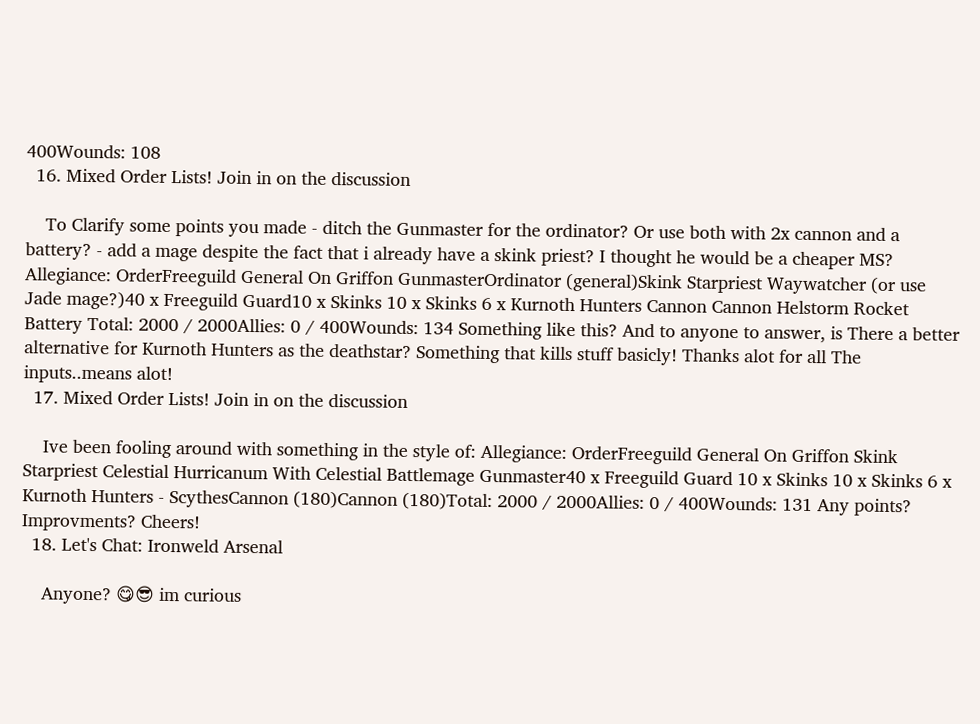400Wounds: 108
  16. Mixed Order Lists! Join in on the discussion

    To Clarify some points you made - ditch the Gunmaster for the ordinator? Or use both with 2x cannon and a battery? - add a mage despite the fact that i already have a skink priest? I thought he would be a cheaper MS? Allegiance: OrderFreeguild General On Griffon GunmasterOrdinator (general)Skink Starpriest Waywatcher (or use Jade mage?)40 x Freeguild Guard10 x Skinks 10 x Skinks 6 x Kurnoth Hunters Cannon Cannon Helstorm Rocket Battery Total: 2000 / 2000Allies: 0 / 400Wounds: 134 Something like this? And to anyone to answer, is There a better alternative for Kurnoth Hunters as the deathstar? Something that kills stuff basicly! Thanks alot for all The inputs..means alot!
  17. Mixed Order Lists! Join in on the discussion

    Ive been fooling around with something in the style of: Allegiance: OrderFreeguild General On Griffon Skink Starpriest Celestial Hurricanum With Celestial Battlemage Gunmaster40 x Freeguild Guard 10 x Skinks 10 x Skinks 6 x Kurnoth Hunters - ScythesCannon (180)Cannon (180)Total: 2000 / 2000Allies: 0 / 400Wounds: 131 Any points? Improvments? Cheers!
  18. Let's Chat: Ironweld Arsenal

    Anyone? 😋😎 im curious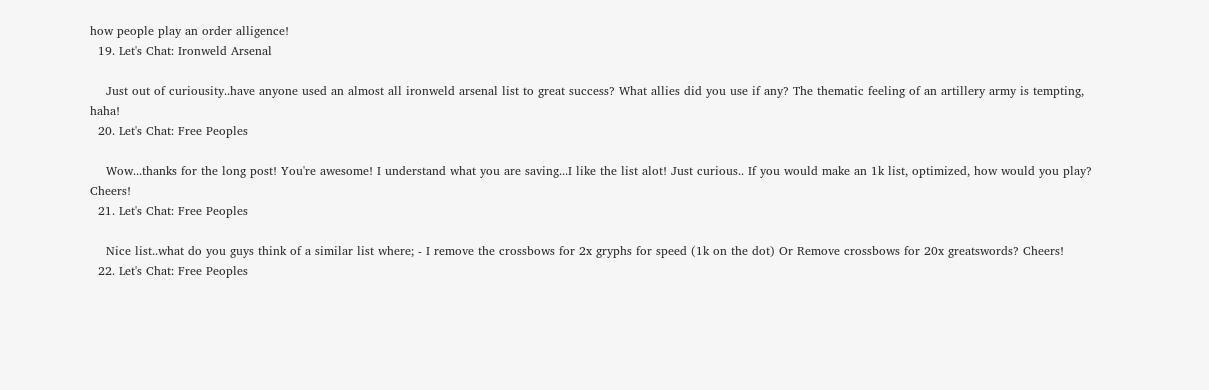how people play an order alligence!
  19. Let's Chat: Ironweld Arsenal

    Just out of curiousity..have anyone used an almost all ironweld arsenal list to great success? What allies did you use if any? The thematic feeling of an artillery army is tempting, haha!
  20. Let's Chat: Free Peoples

    Wow...thanks for the long post! You're awesome! I understand what you are saving...I like the list alot! Just curious.. If you would make an 1k list, optimized, how would you play? Cheers!
  21. Let's Chat: Free Peoples

    Nice list..what do you guys think of a similar list where; - I remove the crossbows for 2x gryphs for speed (1k on the dot) Or Remove crossbows for 20x greatswords? Cheers!
  22. Let's Chat: Free Peoples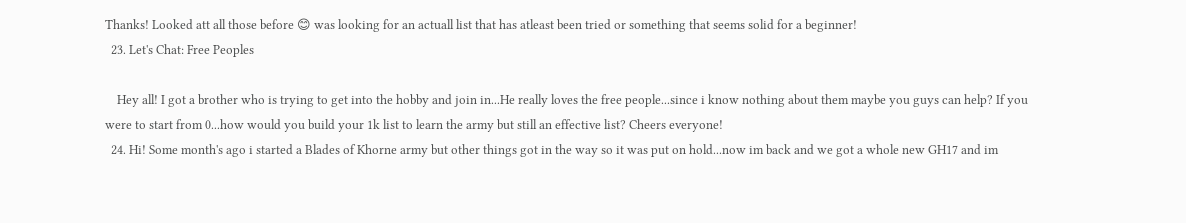Thanks! Looked att all those before 😊 was looking for an actuall list that has atleast been tried or something that seems solid for a beginner!
  23. Let's Chat: Free Peoples

    Hey all! I got a brother who is trying to get into the hobby and join in...He really loves the free people...since i know nothing about them maybe you guys can help? If you were to start from 0...how would you build your 1k list to learn the army but still an effective list? Cheers everyone!
  24. Hi! Some month's ago i started a Blades of Khorne army but other things got in the way so it was put on hold...now im back and we got a whole new GH17 and im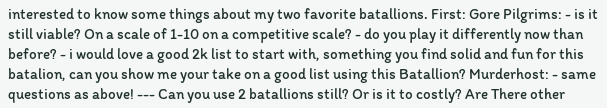interested to know some things about my two favorite batallions. First: Gore Pilgrims: - is it still viable? On a scale of 1-10 on a competitive scale? - do you play it differently now than before? - i would love a good 2k list to start with, something you find solid and fun for this batalion, can you show me your take on a good list using this Batallion? Murderhost: - same questions as above! --- Can you use 2 batallions still? Or is it to costly? Are There other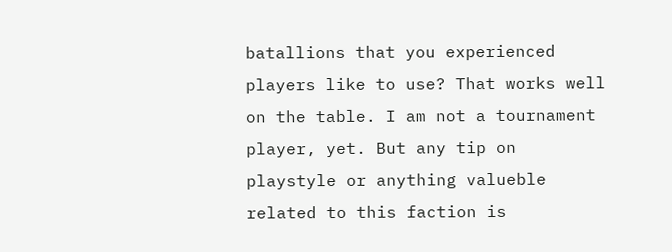batallions that you experienced players like to use? That works well on the table. I am not a tournament player, yet. But any tip on playstyle or anything valueble related to this faction is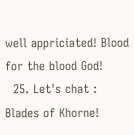well appriciated! Blood for the blood God!
  25. Let's chat : Blades of Khorne!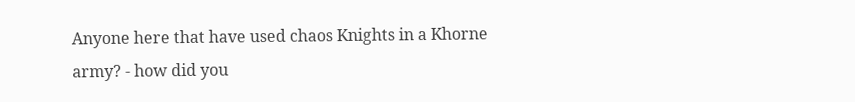Anyone here that have used chaos Knights in a Khorne army? - how did you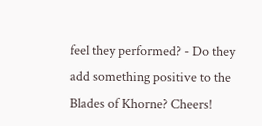feel they performed? - Do they add something positive to the Blades of Khorne? Cheers!